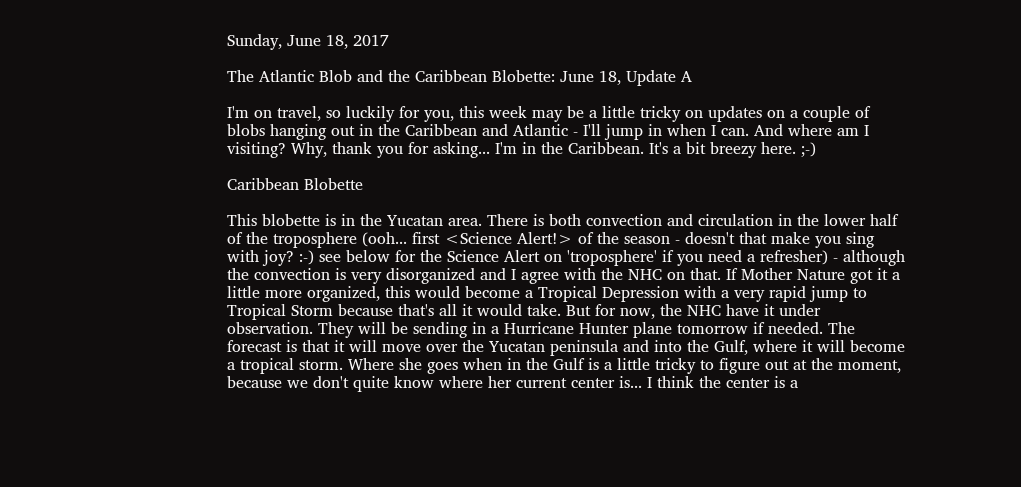Sunday, June 18, 2017

The Atlantic Blob and the Caribbean Blobette: June 18, Update A

I'm on travel, so luckily for you, this week may be a little tricky on updates on a couple of blobs hanging out in the Caribbean and Atlantic - I'll jump in when I can. And where am I visiting? Why, thank you for asking... I'm in the Caribbean. It's a bit breezy here. ;-)

Caribbean Blobette

This blobette is in the Yucatan area. There is both convection and circulation in the lower half of the troposphere (ooh... first <Science Alert!> of the season - doesn't that make you sing with joy? :-) see below for the Science Alert on 'troposphere' if you need a refresher) - although the convection is very disorganized and I agree with the NHC on that. If Mother Nature got it a little more organized, this would become a Tropical Depression with a very rapid jump to Tropical Storm because that's all it would take. But for now, the NHC have it under observation. They will be sending in a Hurricane Hunter plane tomorrow if needed. The forecast is that it will move over the Yucatan peninsula and into the Gulf, where it will become a tropical storm. Where she goes when in the Gulf is a little tricky to figure out at the moment, because we don't quite know where her current center is... I think the center is a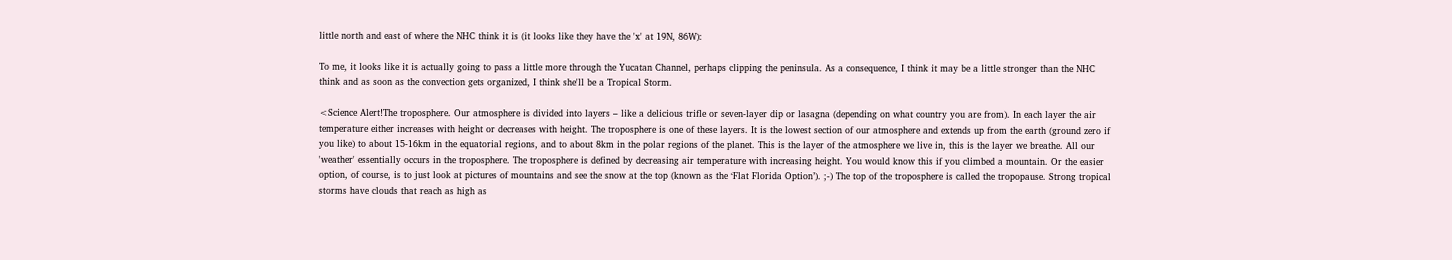little north and east of where the NHC think it is (it looks like they have the 'x' at 19N, 86W):

To me, it looks like it is actually going to pass a little more through the Yucatan Channel, perhaps clipping the peninsula. As a consequence, I think it may be a little stronger than the NHC think and as soon as the convection gets organized, I think she'll be a Tropical Storm.

<Science Alert!The troposphere. Our atmosphere is divided into layers – like a delicious trifle or seven-layer dip or lasagna (depending on what country you are from). In each layer the air temperature either increases with height or decreases with height. The troposphere is one of these layers. It is the lowest section of our atmosphere and extends up from the earth (ground zero if you like) to about 15-16km in the equatorial regions, and to about 8km in the polar regions of the planet. This is the layer of the atmosphere we live in, this is the layer we breathe. All our 'weather' essentially occurs in the troposphere. The troposphere is defined by decreasing air temperature with increasing height. You would know this if you climbed a mountain. Or the easier option, of course, is to just look at pictures of mountains and see the snow at the top (known as the ‘Flat Florida Option’). ;-) The top of the troposphere is called the tropopause. Strong tropical storms have clouds that reach as high as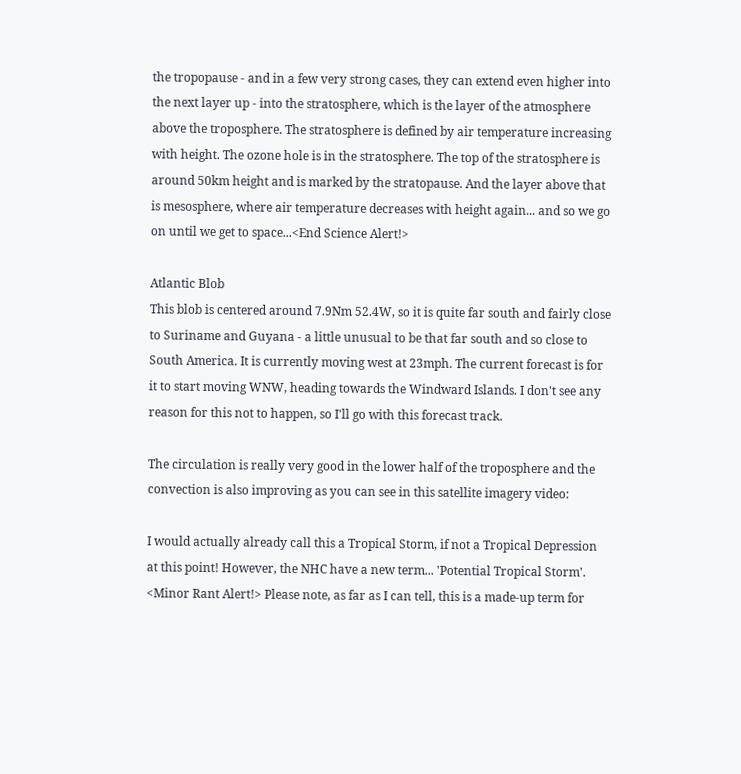the tropopause - and in a few very strong cases, they can extend even higher into the next layer up - into the stratosphere, which is the layer of the atmosphere above the troposphere. The stratosphere is defined by air temperature increasing with height. The ozone hole is in the stratosphere. The top of the stratosphere is around 50km height and is marked by the stratopause. And the layer above that is mesosphere, where air temperature decreases with height again... and so we go on until we get to space...<End Science Alert!>

Atlantic Blob
This blob is centered around 7.9Nm 52.4W, so it is quite far south and fairly close to Suriname and Guyana - a little unusual to be that far south and so close to South America. It is currently moving west at 23mph. The current forecast is for it to start moving WNW, heading towards the Windward Islands. I don't see any reason for this not to happen, so I'll go with this forecast track.

The circulation is really very good in the lower half of the troposphere and the convection is also improving as you can see in this satellite imagery video:

I would actually already call this a Tropical Storm, if not a Tropical Depression at this point! However, the NHC have a new term... 'Potential Tropical Storm'. <Minor Rant Alert!> Please note, as far as I can tell, this is a made-up term for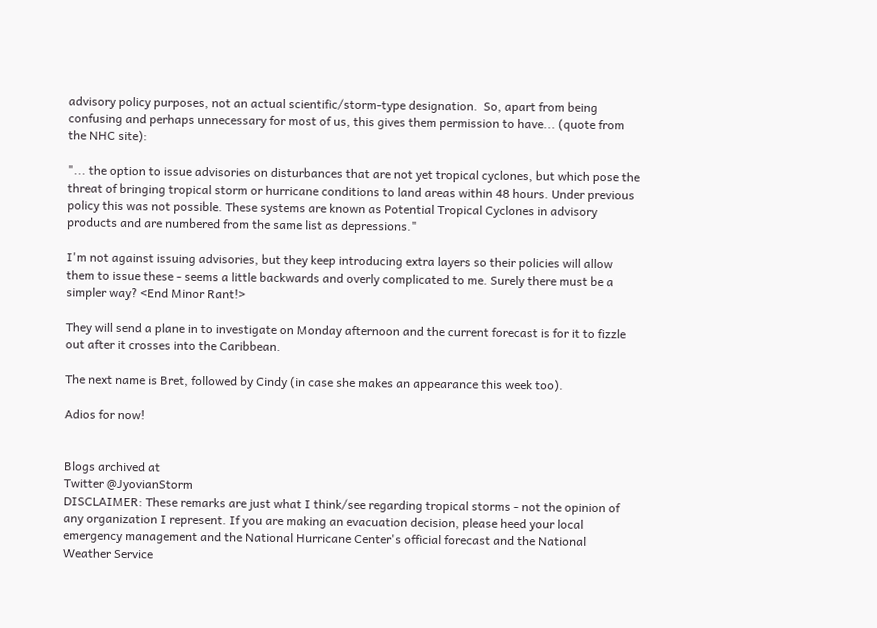advisory policy purposes, not an actual scientific/storm-type designation.  So, apart from being confusing and perhaps unnecessary for most of us, this gives them permission to have... (quote from the NHC site):

"... the option to issue advisories on disturbances that are not yet tropical cyclones, but which pose the threat of bringing tropical storm or hurricane conditions to land areas within 48 hours. Under previous policy this was not possible. These systems are known as Potential Tropical Cyclones in advisory products and are numbered from the same list as depressions."

I'm not against issuing advisories, but they keep introducing extra layers so their policies will allow them to issue these - seems a little backwards and overly complicated to me. Surely there must be a simpler way? <End Minor Rant!>

They will send a plane in to investigate on Monday afternoon and the current forecast is for it to fizzle out after it crosses into the Caribbean.

The next name is Bret, followed by Cindy (in case she makes an appearance this week too).

Adios for now!


Blogs archived at
Twitter @JyovianStorm
DISCLAIMER: These remarks are just what I think/see regarding tropical storms - not the opinion of any organization I represent. If you are making an evacuation decision, please heed your local emergency management and the National Hurricane Center's official forecast and the National Weather Service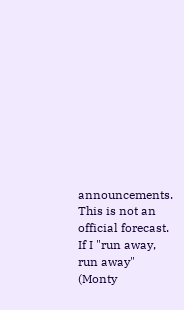announcements. This is not an official forecast. If I "run away, run away" (Monty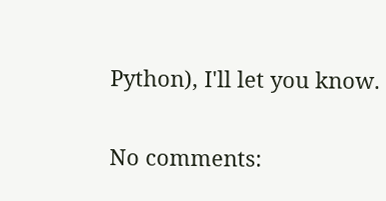Python), I'll let you know.

No comments: